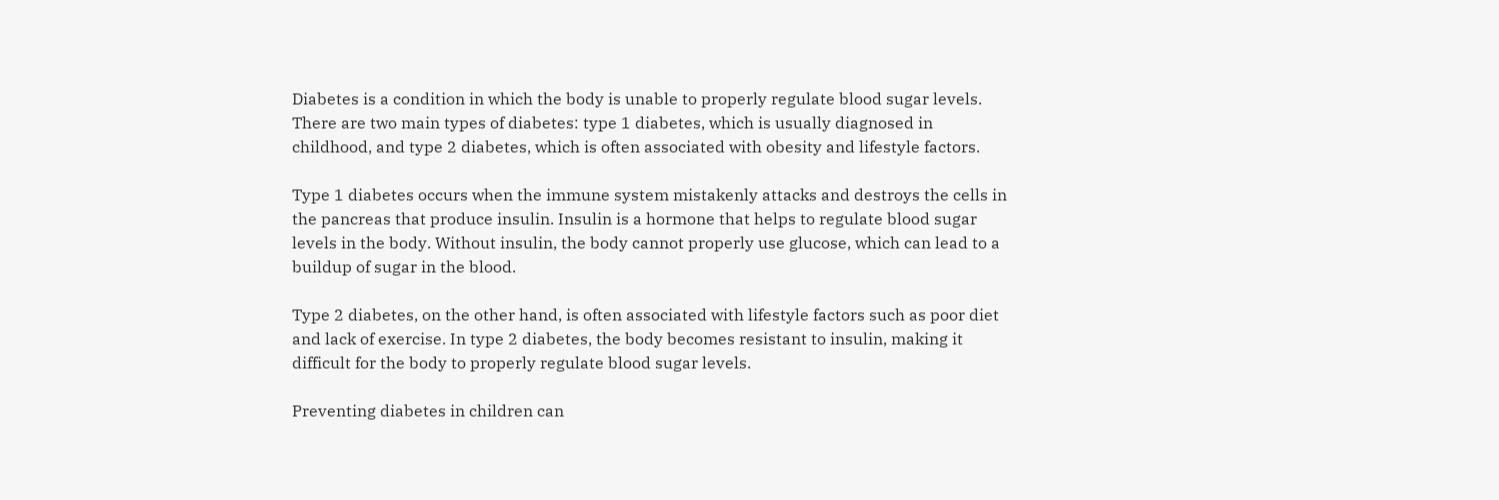Diabetes is a condition in which the body is unable to properly regulate blood sugar levels. There are two main types of diabetes: type 1 diabetes, which is usually diagnosed in childhood, and type 2 diabetes, which is often associated with obesity and lifestyle factors.

Type 1 diabetes occurs when the immune system mistakenly attacks and destroys the cells in the pancreas that produce insulin. Insulin is a hormone that helps to regulate blood sugar levels in the body. Without insulin, the body cannot properly use glucose, which can lead to a buildup of sugar in the blood.

Type 2 diabetes, on the other hand, is often associated with lifestyle factors such as poor diet and lack of exercise. In type 2 diabetes, the body becomes resistant to insulin, making it difficult for the body to properly regulate blood sugar levels.

Preventing diabetes in children can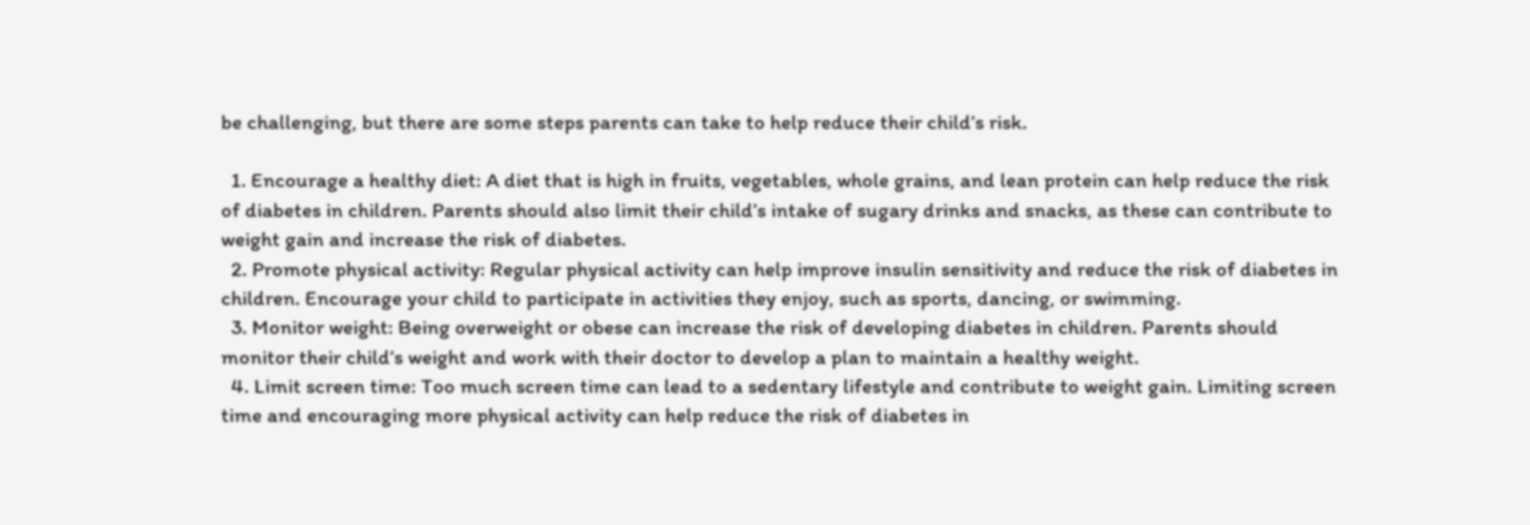be challenging, but there are some steps parents can take to help reduce their child’s risk.

  1. Encourage a healthy diet: A diet that is high in fruits, vegetables, whole grains, and lean protein can help reduce the risk of diabetes in children. Parents should also limit their child’s intake of sugary drinks and snacks, as these can contribute to weight gain and increase the risk of diabetes.
  2. Promote physical activity: Regular physical activity can help improve insulin sensitivity and reduce the risk of diabetes in children. Encourage your child to participate in activities they enjoy, such as sports, dancing, or swimming.
  3. Monitor weight: Being overweight or obese can increase the risk of developing diabetes in children. Parents should monitor their child’s weight and work with their doctor to develop a plan to maintain a healthy weight.
  4. Limit screen time: Too much screen time can lead to a sedentary lifestyle and contribute to weight gain. Limiting screen time and encouraging more physical activity can help reduce the risk of diabetes in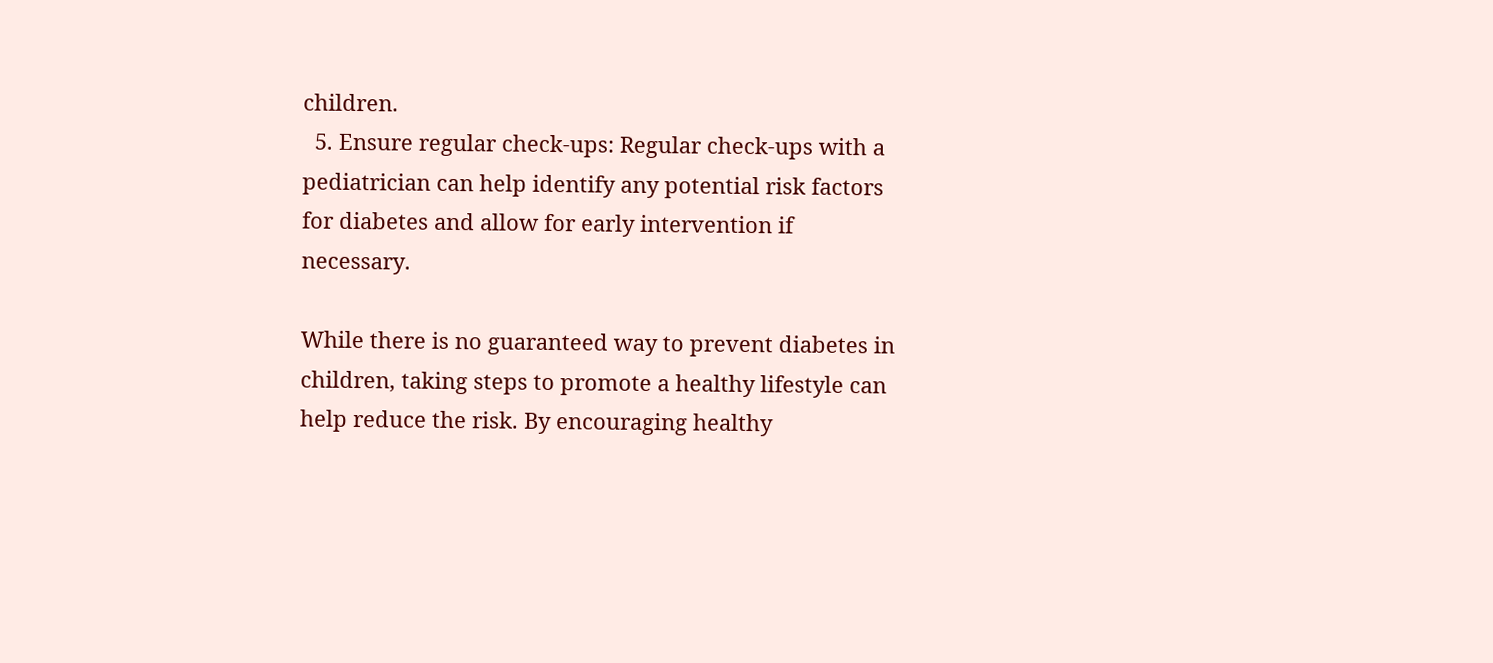children.
  5. Ensure regular check-ups: Regular check-ups with a pediatrician can help identify any potential risk factors for diabetes and allow for early intervention if necessary.

While there is no guaranteed way to prevent diabetes in children, taking steps to promote a healthy lifestyle can help reduce the risk. By encouraging healthy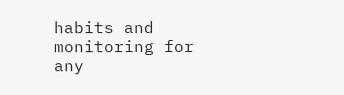habits and monitoring for any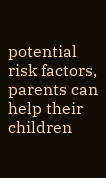potential risk factors, parents can help their children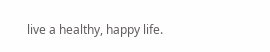live a healthy, happy life.